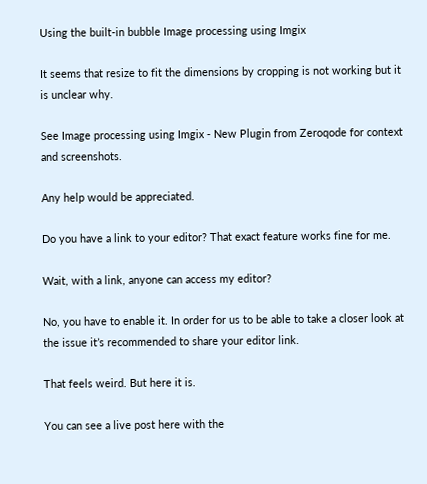Using the built-in bubble Image processing using Imgix

It seems that resize to fit the dimensions by cropping is not working but it is unclear why.

See Image processing using Imgix - New Plugin from Zeroqode for context and screenshots.

Any help would be appreciated.

Do you have a link to your editor? That exact feature works fine for me.

Wait, with a link, anyone can access my editor?

No, you have to enable it. In order for us to be able to take a closer look at the issue it’s recommended to share your editor link.

That feels weird. But here it is.

You can see a live post here with the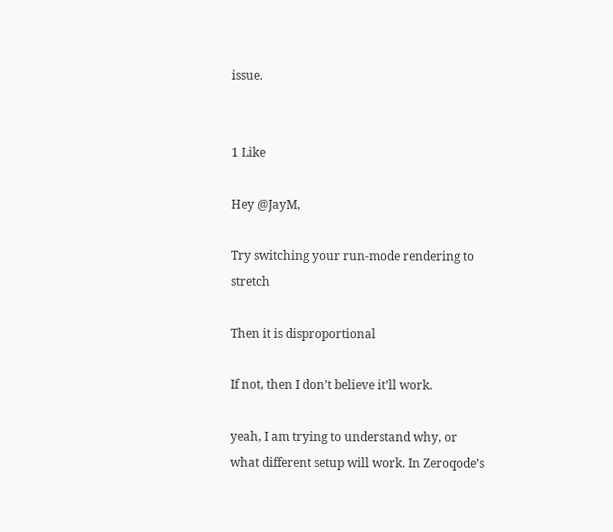issue.


1 Like

Hey @JayM,

Try switching your run-mode rendering to stretch

Then it is disproportional

If not, then I don’t believe it’ll work.

yeah, I am trying to understand why, or what different setup will work. In Zeroqode’s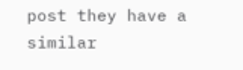post they have a similar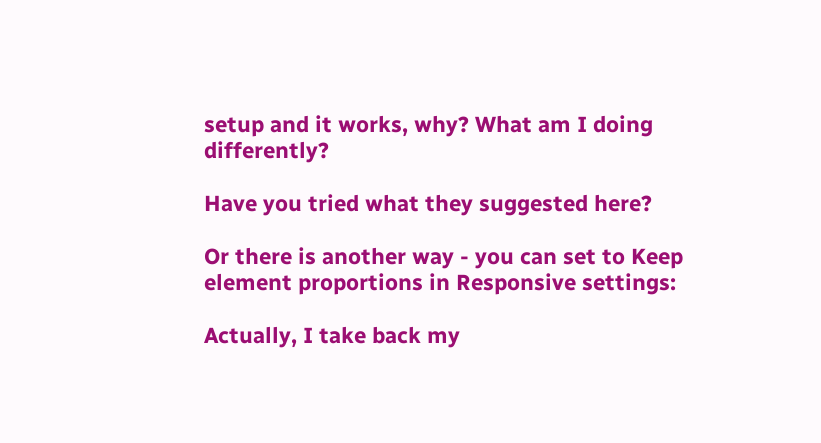setup and it works, why? What am I doing differently?

Have you tried what they suggested here?

Or there is another way - you can set to Keep element proportions in Responsive settings:

Actually, I take back my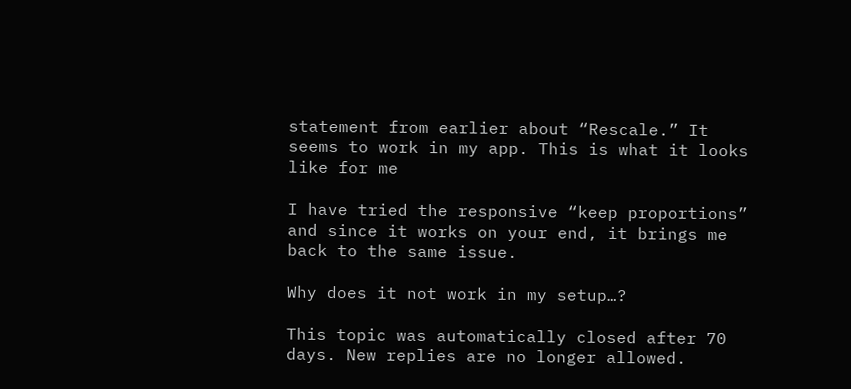statement from earlier about “Rescale.” It seems to work in my app. This is what it looks like for me

I have tried the responsive “keep proportions” and since it works on your end, it brings me back to the same issue.

Why does it not work in my setup…?

This topic was automatically closed after 70 days. New replies are no longer allowed.